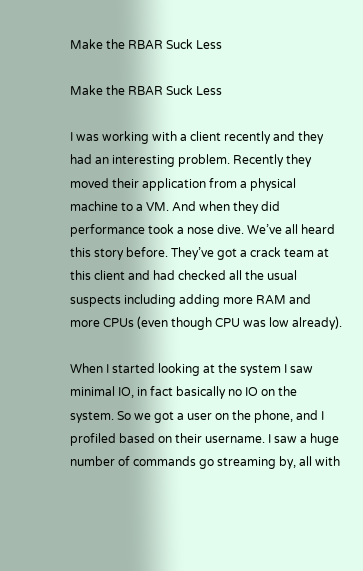Make the RBAR Suck Less

Make the RBAR Suck Less

I was working with a client recently and they had an interesting problem. Recently they moved their application from a physical machine to a VM. And when they did performance took a nose dive. We’ve all heard this story before. They’ve got a crack team at this client and had checked all the usual suspects including adding more RAM and more CPUs (even though CPU was low already).

When I started looking at the system I saw minimal IO, in fact basically no IO on the system. So we got a user on the phone, and I profiled based on their username. I saw a huge number of commands go streaming by, all with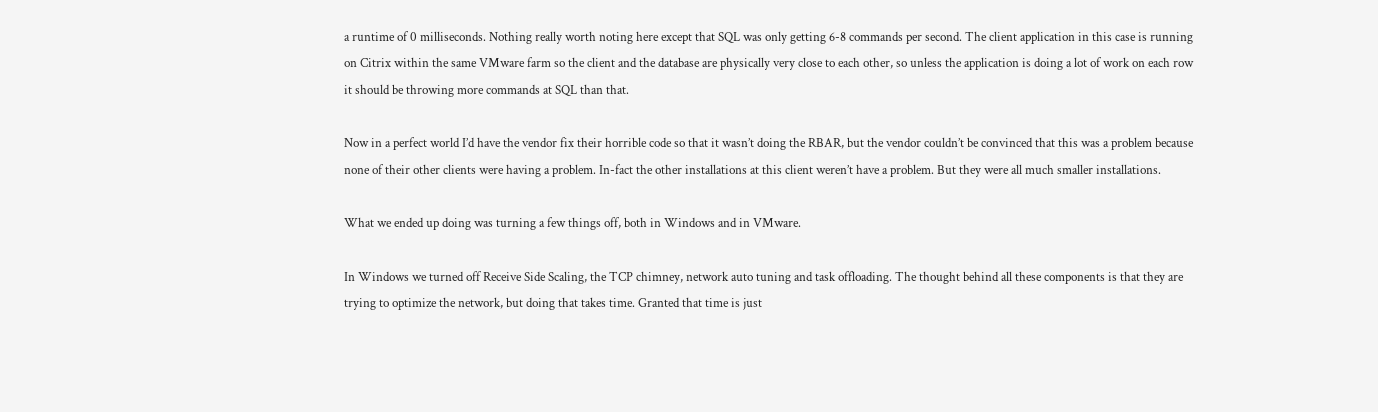a runtime of 0 milliseconds. Nothing really worth noting here except that SQL was only getting 6-8 commands per second. The client application in this case is running on Citrix within the same VMware farm so the client and the database are physically very close to each other, so unless the application is doing a lot of work on each row it should be throwing more commands at SQL than that.

Now in a perfect world I’d have the vendor fix their horrible code so that it wasn’t doing the RBAR, but the vendor couldn’t be convinced that this was a problem because none of their other clients were having a problem. In-fact the other installations at this client weren’t have a problem. But they were all much smaller installations.

What we ended up doing was turning a few things off, both in Windows and in VMware.

In Windows we turned off Receive Side Scaling, the TCP chimney, network auto tuning and task offloading. The thought behind all these components is that they are trying to optimize the network, but doing that takes time. Granted that time is just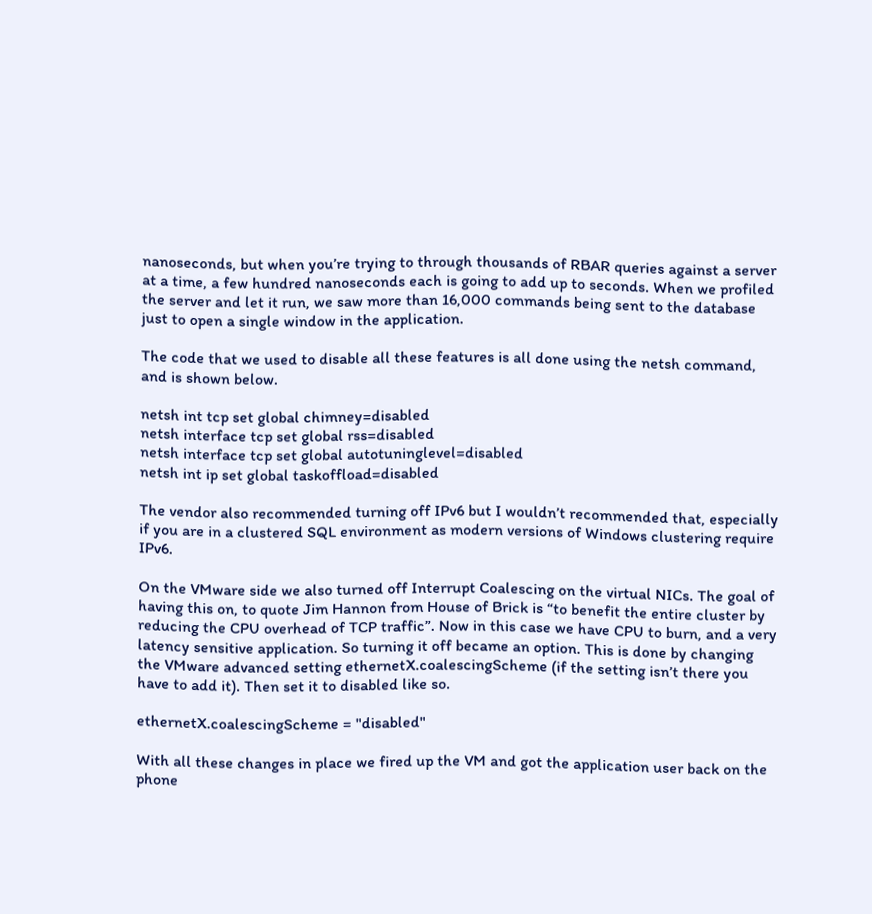nanoseconds, but when you’re trying to through thousands of RBAR queries against a server at a time, a few hundred nanoseconds each is going to add up to seconds. When we profiled the server and let it run, we saw more than 16,000 commands being sent to the database just to open a single window in the application.

The code that we used to disable all these features is all done using the netsh command, and is shown below.

netsh int tcp set global chimney=disabled
netsh interface tcp set global rss=disabled
netsh interface tcp set global autotuninglevel=disabled
netsh int ip set global taskoffload=disabled

The vendor also recommended turning off IPv6 but I wouldn’t recommended that, especially if you are in a clustered SQL environment as modern versions of Windows clustering require IPv6.

On the VMware side we also turned off Interrupt Coalescing on the virtual NICs. The goal of having this on, to quote Jim Hannon from House of Brick is “to benefit the entire cluster by reducing the CPU overhead of TCP traffic”. Now in this case we have CPU to burn, and a very latency sensitive application. So turning it off became an option. This is done by changing the VMware advanced setting ethernetX.coalescingScheme (if the setting isn’t there you have to add it). Then set it to disabled like so.

ethernetX.coalescingScheme = "disabled"

With all these changes in place we fired up the VM and got the application user back on the phone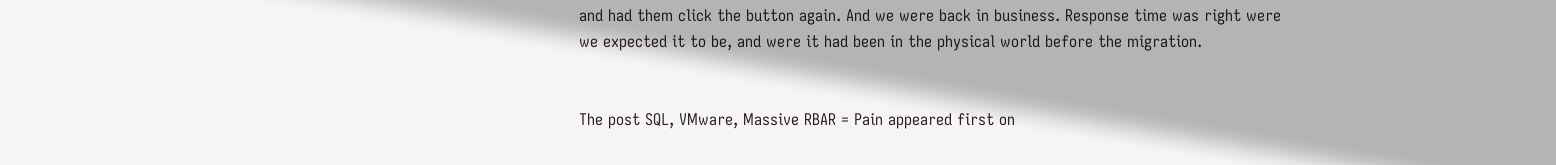and had them click the button again. And we were back in business. Response time was right were we expected it to be, and were it had been in the physical world before the migration.


The post SQL, VMware, Massive RBAR = Pain appeared first on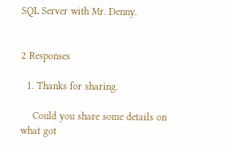SQL Server with Mr. Denny.


2 Responses

  1. Thanks for sharing.

    Could you share some details on what got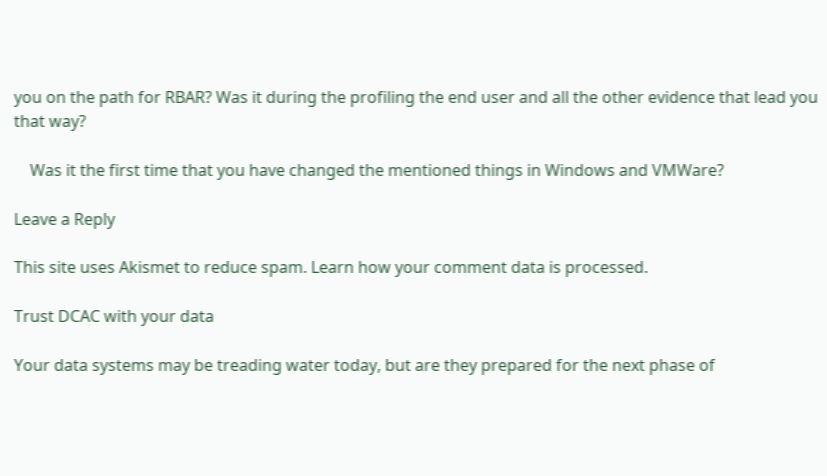you on the path for RBAR? Was it during the profiling the end user and all the other evidence that lead you that way?

    Was it the first time that you have changed the mentioned things in Windows and VMWare?

Leave a Reply

This site uses Akismet to reduce spam. Learn how your comment data is processed.

Trust DCAC with your data

Your data systems may be treading water today, but are they prepared for the next phase of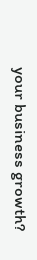your business growth?